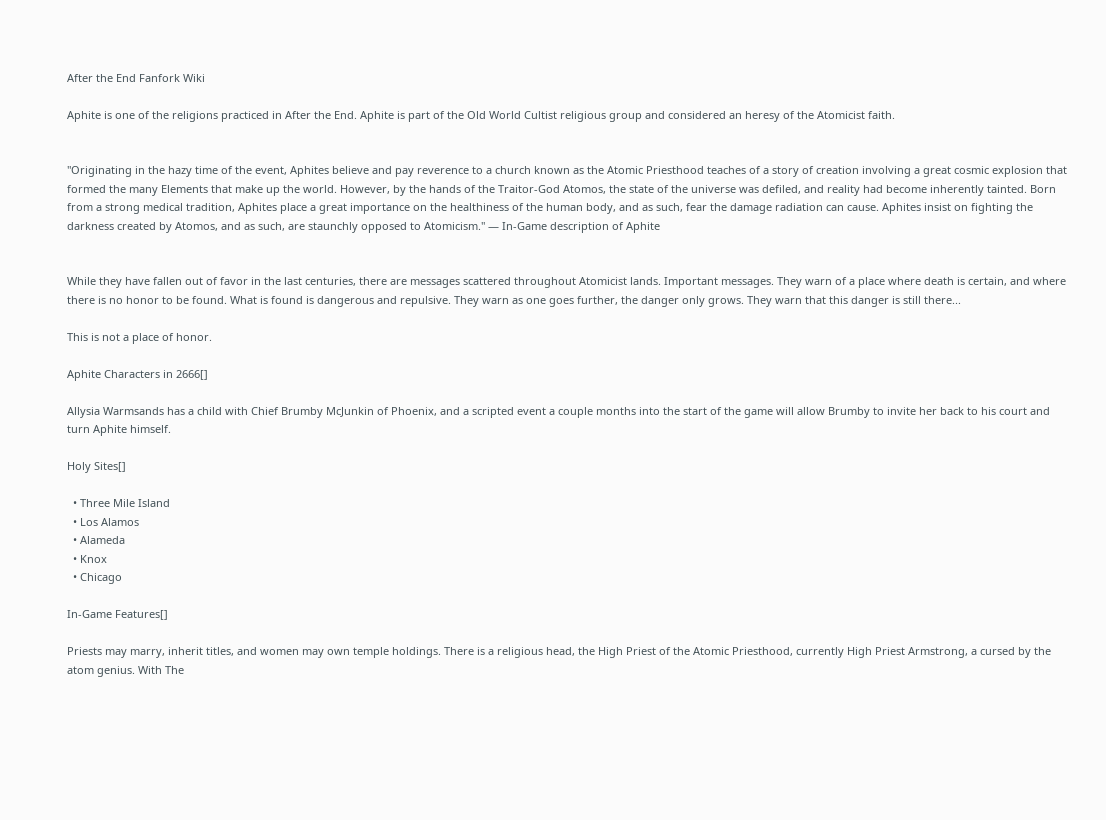After the End Fanfork Wiki

Aphite is one of the religions practiced in After the End. Aphite is part of the Old World Cultist religious group and considered an heresy of the Atomicist faith.


"Originating in the hazy time of the event, Aphites believe and pay reverence to a church known as the Atomic Priesthood teaches of a story of creation involving a great cosmic explosion that formed the many Elements that make up the world. However, by the hands of the Traitor-God Atomos, the state of the universe was defiled, and reality had become inherently tainted. Born from a strong medical tradition, Aphites place a great importance on the healthiness of the human body, and as such, fear the damage radiation can cause. Aphites insist on fighting the darkness created by Atomos, and as such, are staunchly opposed to Atomicism." ― In-Game description of Aphite


While they have fallen out of favor in the last centuries, there are messages scattered throughout Atomicist lands. Important messages. They warn of a place where death is certain, and where there is no honor to be found. What is found is dangerous and repulsive. They warn as one goes further, the danger only grows. They warn that this danger is still there...

This is not a place of honor.

Aphite Characters in 2666[]

Allysia Warmsands has a child with Chief Brumby McJunkin of Phoenix, and a scripted event a couple months into the start of the game will allow Brumby to invite her back to his court and turn Aphite himself.

Holy Sites[]

  • Three Mile Island
  • Los Alamos
  • Alameda
  • Knox
  • Chicago

In-Game Features[]

Priests may marry, inherit titles, and women may own temple holdings. There is a religious head, the High Priest of the Atomic Priesthood, currently High Priest Armstrong, a cursed by the atom genius. With The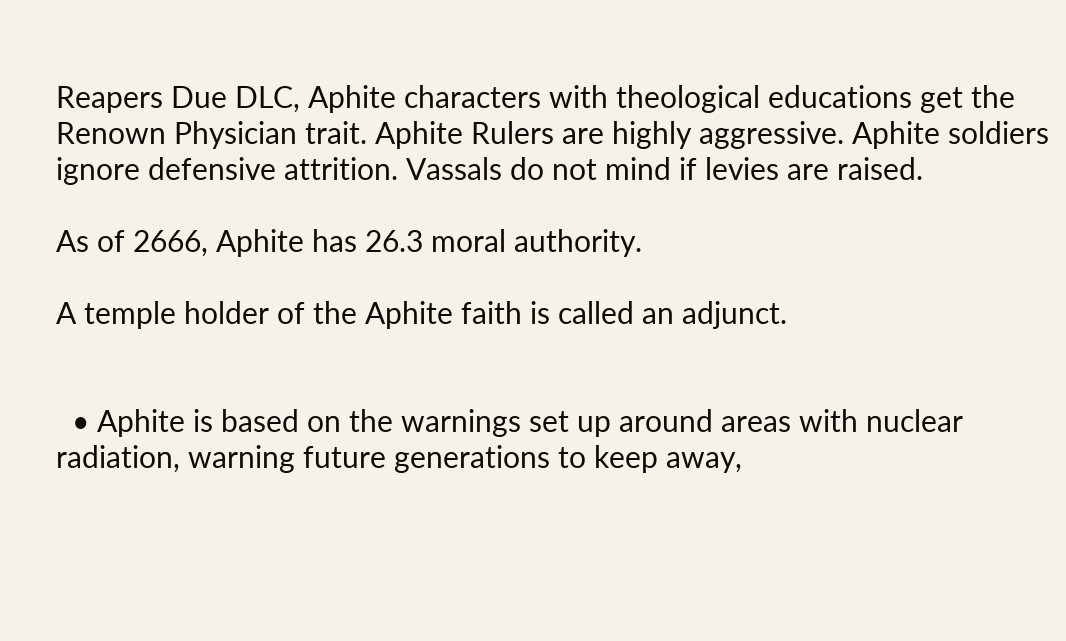Reapers Due DLC, Aphite characters with theological educations get the Renown Physician trait. Aphite Rulers are highly aggressive. Aphite soldiers ignore defensive attrition. Vassals do not mind if levies are raised.

As of 2666, Aphite has 26.3 moral authority.

A temple holder of the Aphite faith is called an adjunct.


  • Aphite is based on the warnings set up around areas with nuclear radiation, warning future generations to keep away,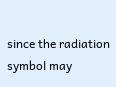since the radiation symbol may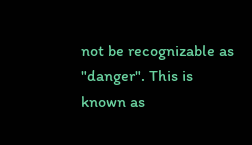not be recognizable as "danger". This is known as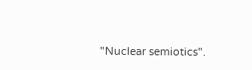"Nuclear semiotics".